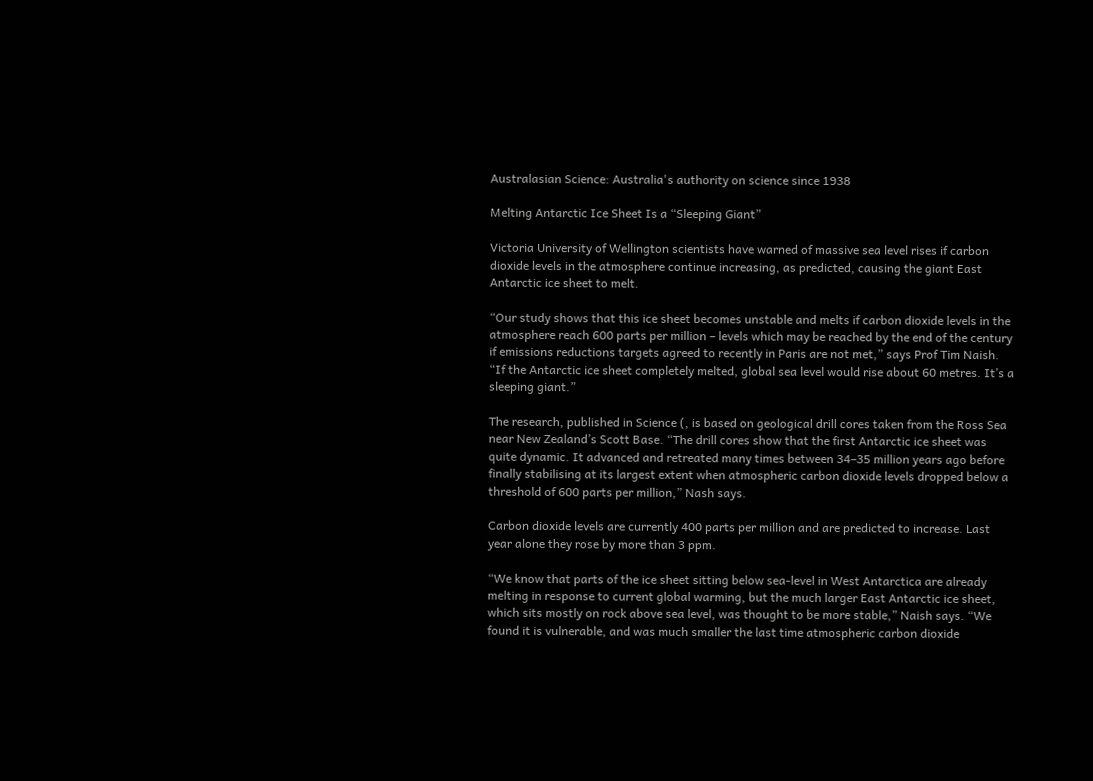Australasian Science: Australia's authority on science since 1938

Melting Antarctic Ice Sheet Is a “Sleeping Giant”

Victoria University of Wellington scientists have warned of massive sea level rises if carbon dioxide levels in the atmosphere continue increasing, as predicted, causing the giant East Antarctic ice sheet to melt.

“Our study shows that this ice sheet becomes unstable and melts if carbon dioxide levels in the atmosphere reach 600 parts per million – levels which may be reached by the end of the century if emissions reductions targets agreed to recently in Paris are not met,” says Prof Tim Naish. “If the Antarctic ice sheet completely melted, global sea level would rise about 60 metres. It’s a sleeping giant.”

The research, published in Science (, is based on geological drill cores taken from the Ross Sea near New Zealand’s Scott Base. “The drill cores show that the first Antarctic ice sheet was quite dynamic. It advanced and retreated many times between 34–35 million years ago before finally stabilising at its largest extent when atmospheric carbon dioxide levels dropped below a threshold of 600 parts per million,” Nash says.

Carbon dioxide levels are currently 400 parts per million and are predicted to increase. Last year alone they rose by more than 3 ppm.

“We know that parts of the ice sheet sitting below sea-level in West Antarctica are already melting in response to current global warming, but the much larger East Antarctic ice sheet, which sits mostly on rock above sea level, was thought to be more stable,” Naish says. “We found it is vulnerable, and was much smaller the last time atmospheric carbon dioxide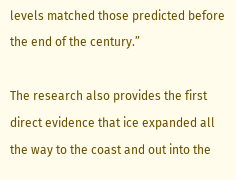levels matched those predicted before the end of the century.”

The research also provides the first direct evidence that ice expanded all the way to the coast and out into the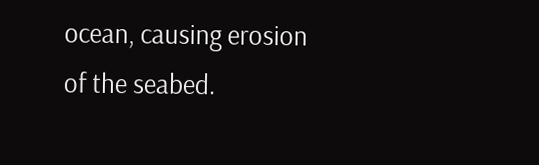ocean, causing erosion of the seabed.